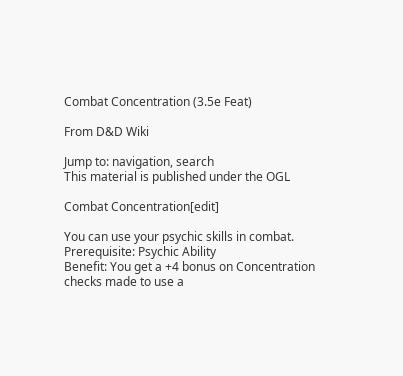Combat Concentration (3.5e Feat)

From D&D Wiki

Jump to: navigation, search
This material is published under the OGL

Combat Concentration[edit]

You can use your psychic skills in combat.
Prerequisite: Psychic Ability
Benefit: You get a +4 bonus on Concentration checks made to use a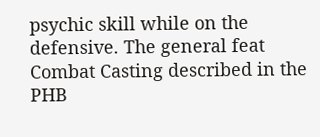psychic skill while on the defensive. The general feat Combat Casting described in the PHB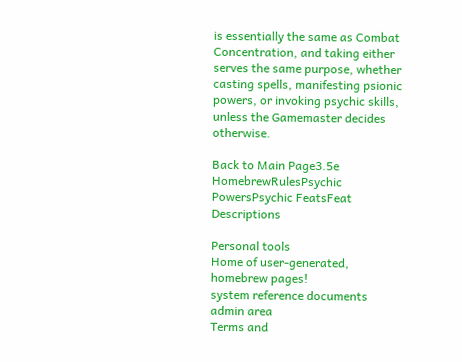is essentially the same as Combat Concentration, and taking either serves the same purpose, whether casting spells, manifesting psionic powers, or invoking psychic skills, unless the Gamemaster decides otherwise.

Back to Main Page3.5e HomebrewRulesPsychic PowersPsychic FeatsFeat Descriptions

Personal tools
Home of user-generated,
homebrew pages!
system reference documents
admin area
Terms and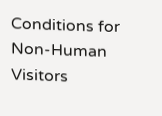Conditions for Non-Human Visitors